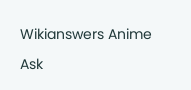Wikianswers Anime

Ask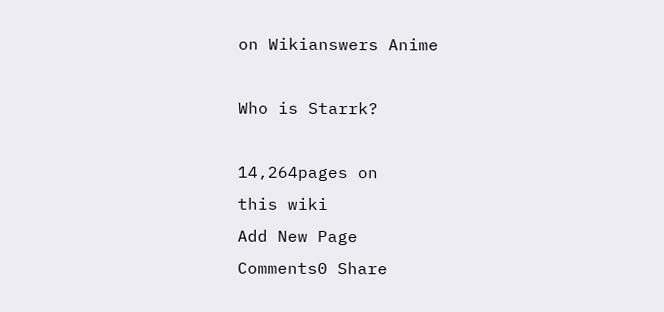on Wikianswers Anime

Who is Starrk?

14,264pages on
this wiki
Add New Page
Comments0 Share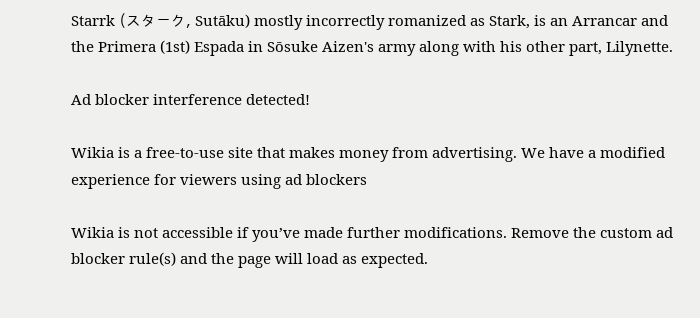Starrk (スターク, Sutāku) mostly incorrectly romanized as Stark, is an Arrancar and the Primera (1st) Espada in Sōsuke Aizen's army along with his other part, Lilynette.

Ad blocker interference detected!

Wikia is a free-to-use site that makes money from advertising. We have a modified experience for viewers using ad blockers

Wikia is not accessible if you’ve made further modifications. Remove the custom ad blocker rule(s) and the page will load as expected.